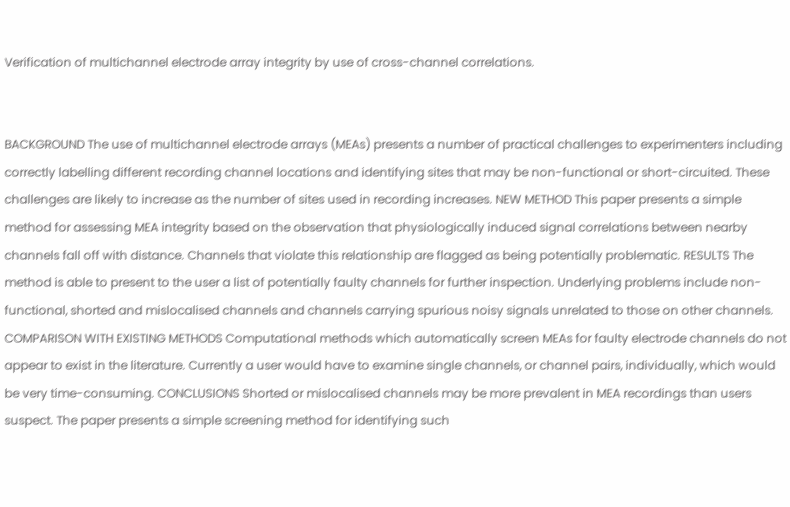Verification of multichannel electrode array integrity by use of cross-channel correlations.


BACKGROUND The use of multichannel electrode arrays (MEAs) presents a number of practical challenges to experimenters including correctly labelling different recording channel locations and identifying sites that may be non-functional or short-circuited. These challenges are likely to increase as the number of sites used in recording increases. NEW METHOD This paper presents a simple method for assessing MEA integrity based on the observation that physiologically induced signal correlations between nearby channels fall off with distance. Channels that violate this relationship are flagged as being potentially problematic. RESULTS The method is able to present to the user a list of potentially faulty channels for further inspection. Underlying problems include non-functional, shorted and mislocalised channels and channels carrying spurious noisy signals unrelated to those on other channels. COMPARISON WITH EXISTING METHODS Computational methods which automatically screen MEAs for faulty electrode channels do not appear to exist in the literature. Currently a user would have to examine single channels, or channel pairs, individually, which would be very time-consuming. CONCLUSIONS Shorted or mislocalised channels may be more prevalent in MEA recordings than users suspect. The paper presents a simple screening method for identifying such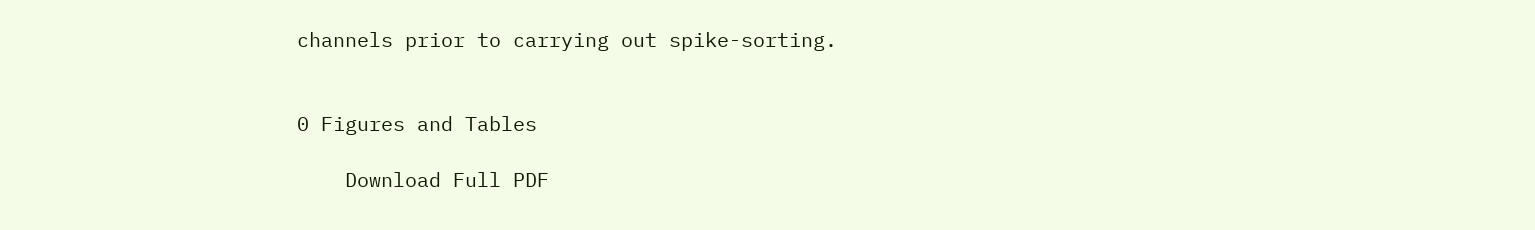channels prior to carrying out spike-sorting.


0 Figures and Tables

    Download Full PDF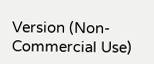Version (Non-Commercial Use)